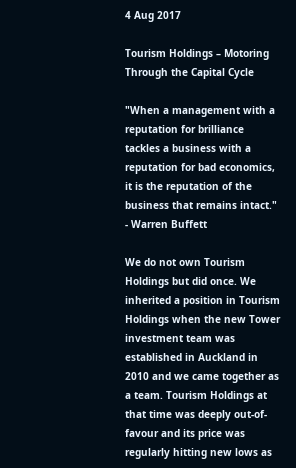4 Aug 2017

Tourism Holdings – Motoring Through the Capital Cycle

"When a management with a reputation for brilliance tackles a business with a reputation for bad economics, it is the reputation of the business that remains intact." - Warren Buffett

We do not own Tourism Holdings but did once. We inherited a position in Tourism Holdings when the new Tower investment team was established in Auckland in 2010 and we came together as a team. Tourism Holdings at that time was deeply out-of-favour and its price was regularly hitting new lows as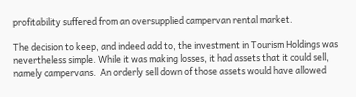profitability suffered from an oversupplied campervan rental market.

The decision to keep, and indeed add to, the investment in Tourism Holdings was nevertheless simple. While it was making losses, it had assets that it could sell, namely campervans.  An orderly sell down of those assets would have allowed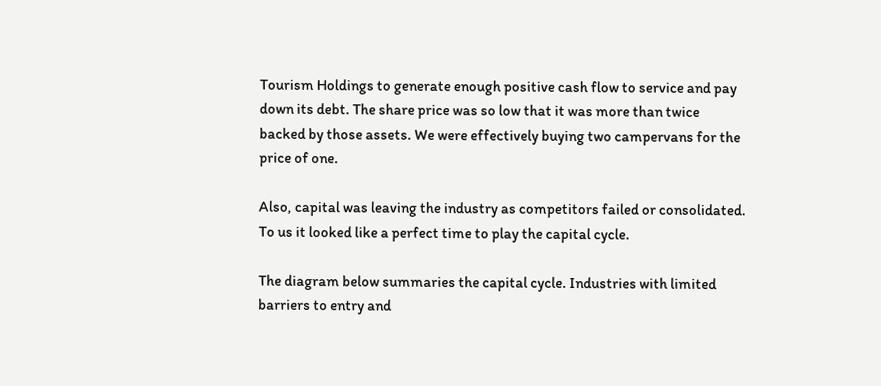Tourism Holdings to generate enough positive cash flow to service and pay down its debt. The share price was so low that it was more than twice backed by those assets. We were effectively buying two campervans for the price of one.

Also, capital was leaving the industry as competitors failed or consolidated. To us it looked like a perfect time to play the capital cycle.

The diagram below summaries the capital cycle. Industries with limited barriers to entry and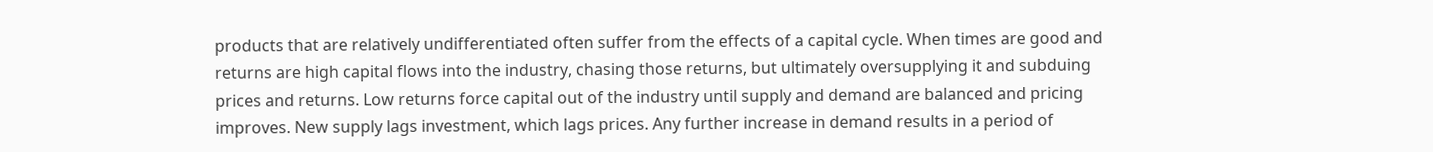products that are relatively undifferentiated often suffer from the effects of a capital cycle. When times are good and returns are high capital flows into the industry, chasing those returns, but ultimately oversupplying it and subduing prices and returns. Low returns force capital out of the industry until supply and demand are balanced and pricing improves. New supply lags investment, which lags prices. Any further increase in demand results in a period of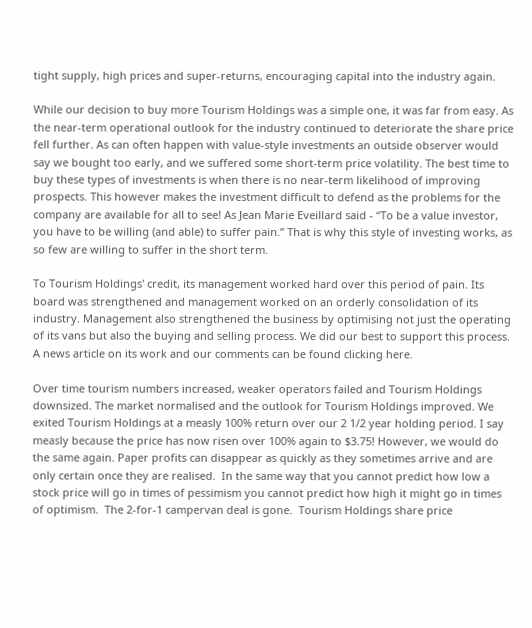tight supply, high prices and super-returns, encouraging capital into the industry again.

While our decision to buy more Tourism Holdings was a simple one, it was far from easy. As the near-term operational outlook for the industry continued to deteriorate the share price fell further. As can often happen with value-style investments an outside observer would say we bought too early, and we suffered some short-term price volatility. The best time to buy these types of investments is when there is no near-term likelihood of improving prospects. This however makes the investment difficult to defend as the problems for the company are available for all to see! As Jean Marie Eveillard said - “To be a value investor, you have to be willing (and able) to suffer pain.” That is why this style of investing works, as so few are willing to suffer in the short term.

To Tourism Holdings' credit, its management worked hard over this period of pain. Its board was strengthened and management worked on an orderly consolidation of its industry. Management also strengthened the business by optimising not just the operating of its vans but also the buying and selling process. We did our best to support this process. A news article on its work and our comments can be found clicking here.

Over time tourism numbers increased, weaker operators failed and Tourism Holdings downsized. The market normalised and the outlook for Tourism Holdings improved. We exited Tourism Holdings at a measly 100% return over our 2 1/2 year holding period. I say measly because the price has now risen over 100% again to $3.75! However, we would do the same again. Paper profits can disappear as quickly as they sometimes arrive and are only certain once they are realised.  In the same way that you cannot predict how low a stock price will go in times of pessimism you cannot predict how high it might go in times of optimism.  The 2-for-1 campervan deal is gone.  Tourism Holdings share price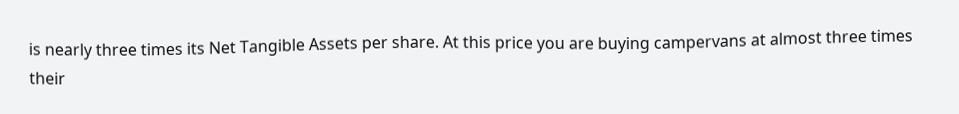is nearly three times its Net Tangible Assets per share. At this price you are buying campervans at almost three times their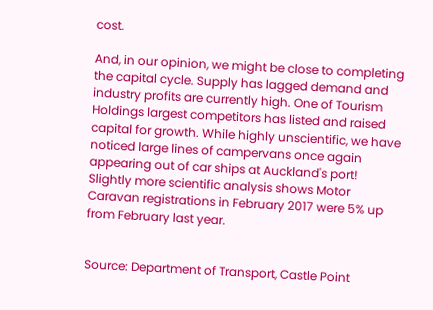cost.

And, in our opinion, we might be close to completing the capital cycle. Supply has lagged demand and industry profits are currently high. One of Tourism Holdings largest competitors has listed and raised capital for growth. While highly unscientific, we have noticed large lines of campervans once again appearing out of car ships at Auckland's port!  Slightly more scientific analysis shows Motor Caravan registrations in February 2017 were 5% up from February last year.


Source: Department of Transport, Castle Point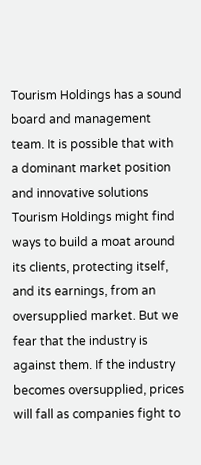Tourism Holdings has a sound board and management team. It is possible that with a dominant market position and innovative solutions Tourism Holdings might find ways to build a moat around its clients, protecting itself, and its earnings, from an oversupplied market. But we fear that the industry is against them. If the industry becomes oversupplied, prices will fall as companies fight to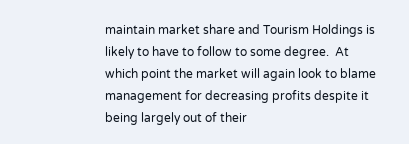maintain market share and Tourism Holdings is likely to have to follow to some degree.  At which point the market will again look to blame management for decreasing profits despite it being largely out of their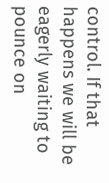control. If that happens we will be eagerly waiting to pounce on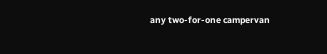any two-for-one campervan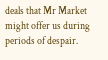deals that Mr Market might offer us during periods of despair.